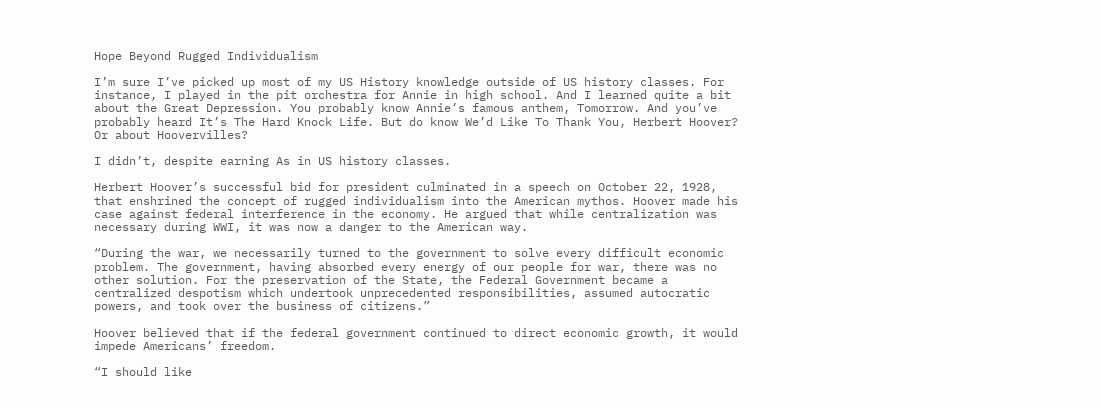Hope Beyond Rugged Individualism

I’m sure I’ve picked up most of my US History knowledge outside of US history classes. For instance, I played in the pit orchestra for Annie in high school. And I learned quite a bit about the Great Depression. You probably know Annie’s famous anthem, Tomorrow. And you’ve probably heard It’s The Hard Knock Life. But do know We’d Like To Thank You, Herbert Hoover? Or about Hoovervilles?

I didn’t, despite earning As in US history classes.

Herbert Hoover’s successful bid for president culminated in a speech on October 22, 1928, that enshrined the concept of rugged individualism into the American mythos. Hoover made his case against federal interference in the economy. He argued that while centralization was necessary during WWI, it was now a danger to the American way.

“During the war, we necessarily turned to the government to solve every difficult economic problem. The government, having absorbed every energy of our people for war, there was no other solution. For the preservation of the State, the Federal Government became a centralized despotism which undertook unprecedented responsibilities, assumed autocratic powers, and took over the business of citizens.”

Hoover believed that if the federal government continued to direct economic growth, it would impede Americans’ freedom.

“I should like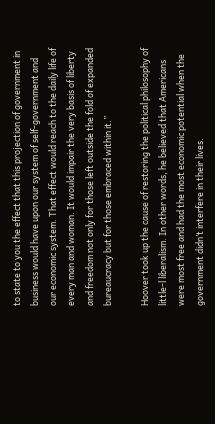to state to you the effect that this projection of government in business would have upon our system of self-government and our economic system. That effect would reach to the daily life of every man and woman. It would impair the very basis of liberty and freedom not only for those left outside the fold of expanded bureaucracy but for those embraced within it.”

Hoover took up the cause of restoring the political philosophy of little-l liberalism. In other words, he believed that Americans were most free and had the most economic potential when the government didn’t interfere in their lives.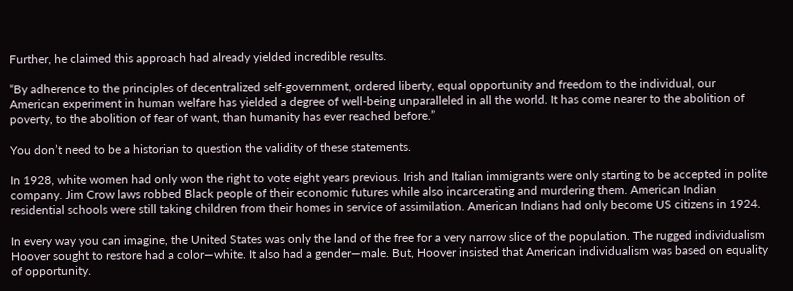Further, he claimed this approach had already yielded incredible results.

“By adherence to the principles of decentralized self-government, ordered liberty, equal opportunity and freedom to the individual, our American experiment in human welfare has yielded a degree of well-being unparalleled in all the world. It has come nearer to the abolition of poverty, to the abolition of fear of want, than humanity has ever reached before.”

You don’t need to be a historian to question the validity of these statements.

In 1928, white women had only won the right to vote eight years previous. Irish and Italian immigrants were only starting to be accepted in polite company. Jim Crow laws robbed Black people of their economic futures while also incarcerating and murdering them. American Indian residential schools were still taking children from their homes in service of assimilation. American Indians had only become US citizens in 1924.

In every way you can imagine, the United States was only the land of the free for a very narrow slice of the population. The rugged individualism Hoover sought to restore had a color—white. It also had a gender—male. But, Hoover insisted that American individualism was based on equality of opportunity.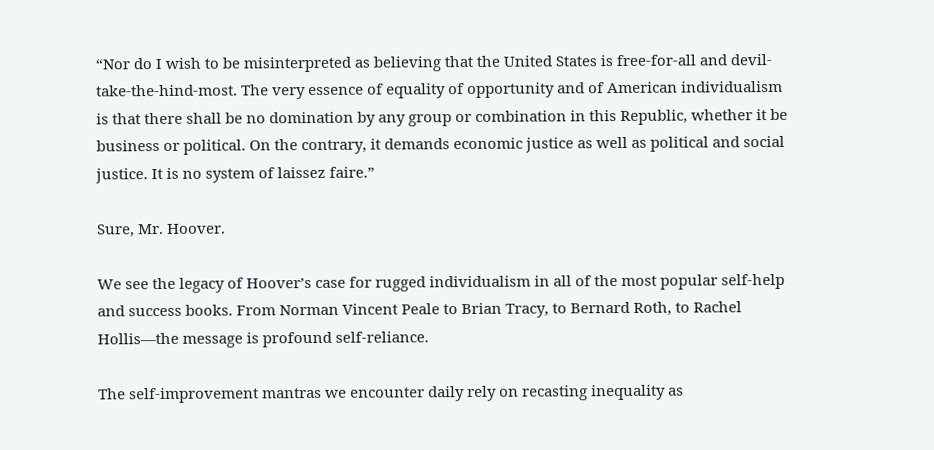“Nor do I wish to be misinterpreted as believing that the United States is free-for-all and devil-take-the-hind-most. The very essence of equality of opportunity and of American individualism is that there shall be no domination by any group or combination in this Republic, whether it be business or political. On the contrary, it demands economic justice as well as political and social justice. It is no system of laissez faire.”

Sure, Mr. Hoover.

We see the legacy of Hoover’s case for rugged individualism in all of the most popular self-help and success books. From Norman Vincent Peale to Brian Tracy, to Bernard Roth, to Rachel Hollis—the message is profound self-reliance.

The self-improvement mantras we encounter daily rely on recasting inequality as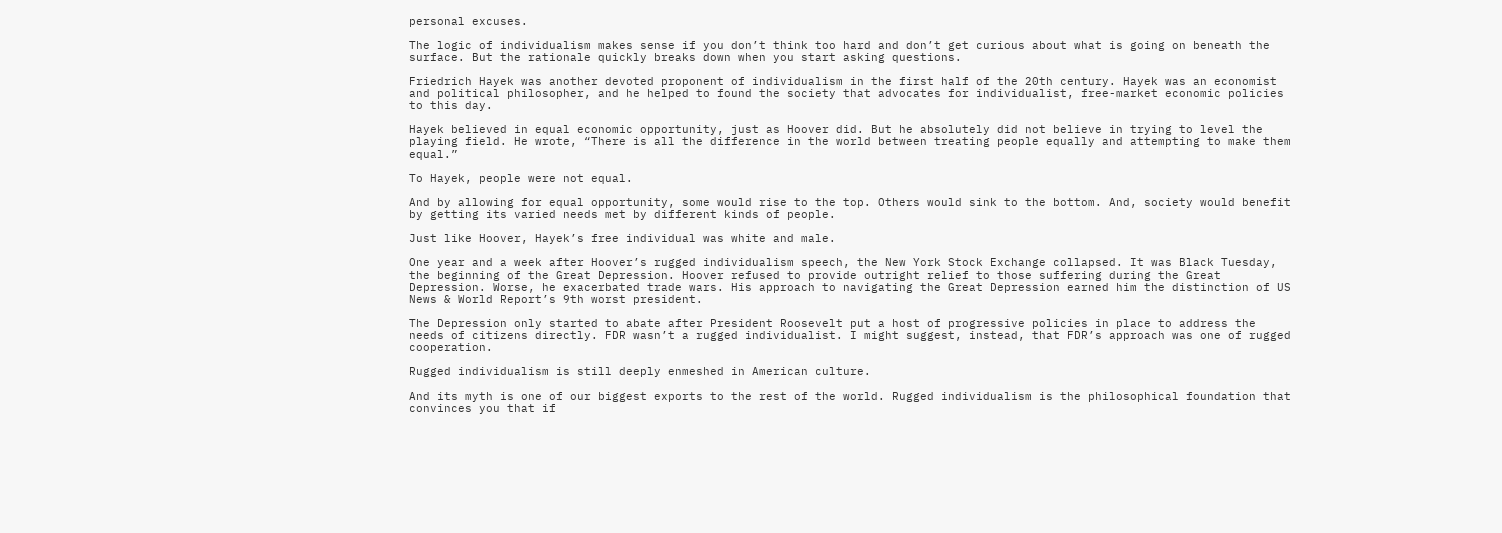personal excuses.

The logic of individualism makes sense if you don’t think too hard and don’t get curious about what is going on beneath the surface. But the rationale quickly breaks down when you start asking questions.

Friedrich Hayek was another devoted proponent of individualism in the first half of the 20th century. Hayek was an economist and political philosopher, and he helped to found the society that advocates for individualist, free-market economic policies to this day.

Hayek believed in equal economic opportunity, just as Hoover did. But he absolutely did not believe in trying to level the playing field. He wrote, “There is all the difference in the world between treating people equally and attempting to make them equal.”

To Hayek, people were not equal.

And by allowing for equal opportunity, some would rise to the top. Others would sink to the bottom. And, society would benefit by getting its varied needs met by different kinds of people.

Just like Hoover, Hayek’s free individual was white and male.

One year and a week after Hoover’s rugged individualism speech, the New York Stock Exchange collapsed. It was Black Tuesday, the beginning of the Great Depression. Hoover refused to provide outright relief to those suffering during the Great Depression. Worse, he exacerbated trade wars. His approach to navigating the Great Depression earned him the distinction of US News & World Report’s 9th worst president.

The Depression only started to abate after President Roosevelt put a host of progressive policies in place to address the needs of citizens directly. FDR wasn’t a rugged individualist. I might suggest, instead, that FDR’s approach was one of rugged cooperation.

Rugged individualism is still deeply enmeshed in American culture.

And its myth is one of our biggest exports to the rest of the world. Rugged individualism is the philosophical foundation that convinces you that if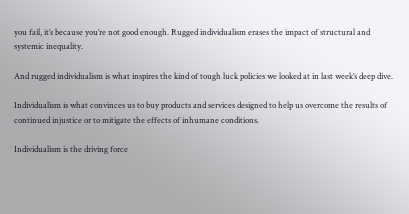you fail, it’s because you’re not good enough. Rugged individualism erases the impact of structural and systemic inequality.

And rugged individualism is what inspires the kind of tough luck policies we looked at in last week’s deep dive.

Individualism is what convinces us to buy products and services designed to help us overcome the results of continued injustice or to mitigate the effects of inhumane conditions.

Individualism is the driving force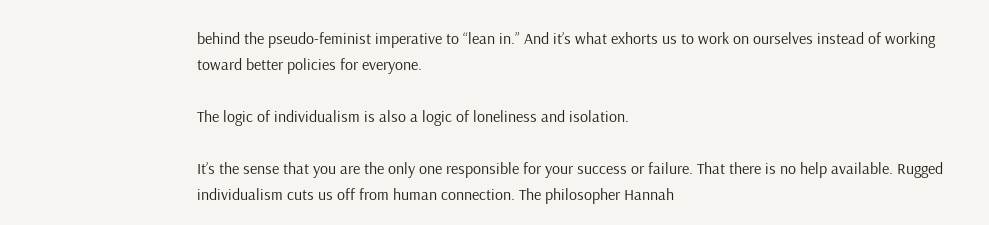behind the pseudo-feminist imperative to “lean in.” And it’s what exhorts us to work on ourselves instead of working toward better policies for everyone.

The logic of individualism is also a logic of loneliness and isolation.

It’s the sense that you are the only one responsible for your success or failure. That there is no help available. Rugged individualism cuts us off from human connection. The philosopher Hannah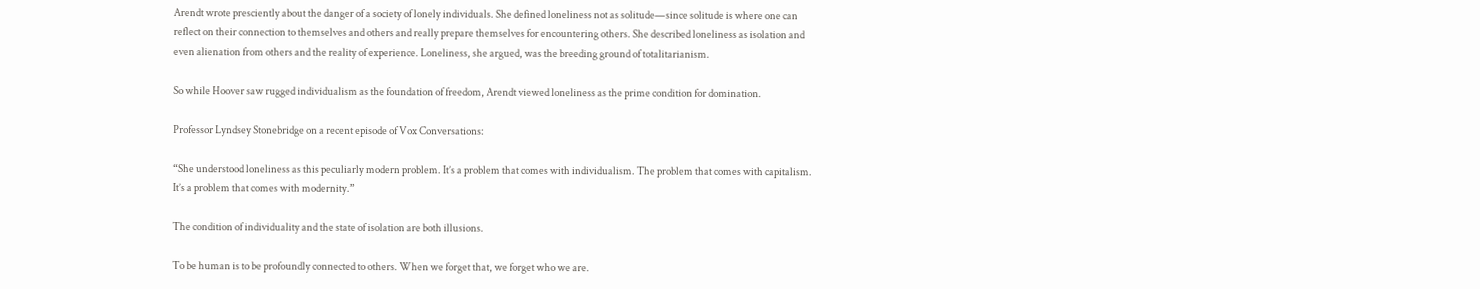Arendt wrote presciently about the danger of a society of lonely individuals. She defined loneliness not as solitude—since solitude is where one can reflect on their connection to themselves and others and really prepare themselves for encountering others. She described loneliness as isolation and even alienation from others and the reality of experience. Loneliness, she argued, was the breeding ground of totalitarianism.

So while Hoover saw rugged individualism as the foundation of freedom, Arendt viewed loneliness as the prime condition for domination.

Professor Lyndsey Stonebridge on a recent episode of Vox Conversations:

“She understood loneliness as this peculiarly modern problem. It’s a problem that comes with individualism. The problem that comes with capitalism. It’s a problem that comes with modernity.”

The condition of individuality and the state of isolation are both illusions.

To be human is to be profoundly connected to others. When we forget that, we forget who we are.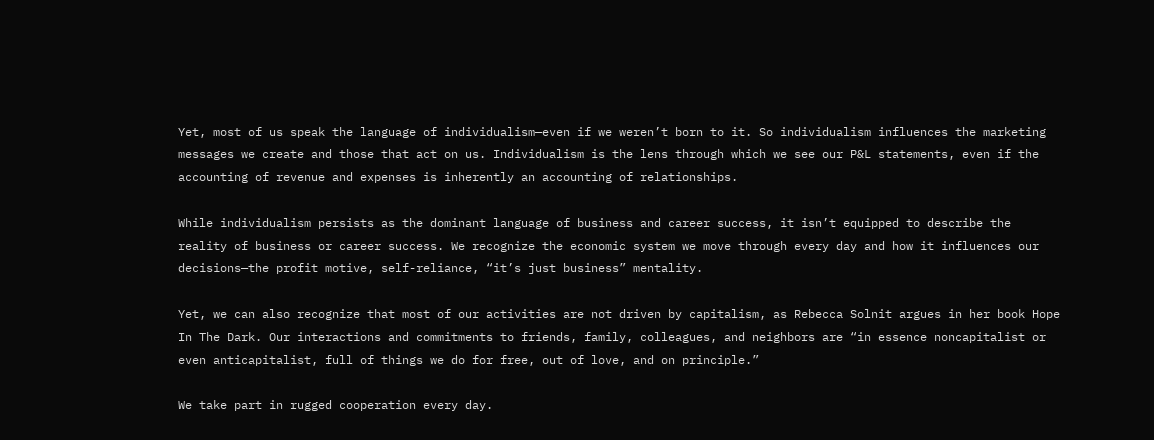Yet, most of us speak the language of individualism—even if we weren’t born to it. So individualism influences the marketing messages we create and those that act on us. Individualism is the lens through which we see our P&L statements, even if the accounting of revenue and expenses is inherently an accounting of relationships.

While individualism persists as the dominant language of business and career success, it isn’t equipped to describe the reality of business or career success. We recognize the economic system we move through every day and how it influences our decisions—the profit motive, self-reliance, “it’s just business” mentality.

Yet, we can also recognize that most of our activities are not driven by capitalism, as Rebecca Solnit argues in her book Hope In The Dark. Our interactions and commitments to friends, family, colleagues, and neighbors are “in essence noncapitalist or even anticapitalist, full of things we do for free, out of love, and on principle.”

We take part in rugged cooperation every day.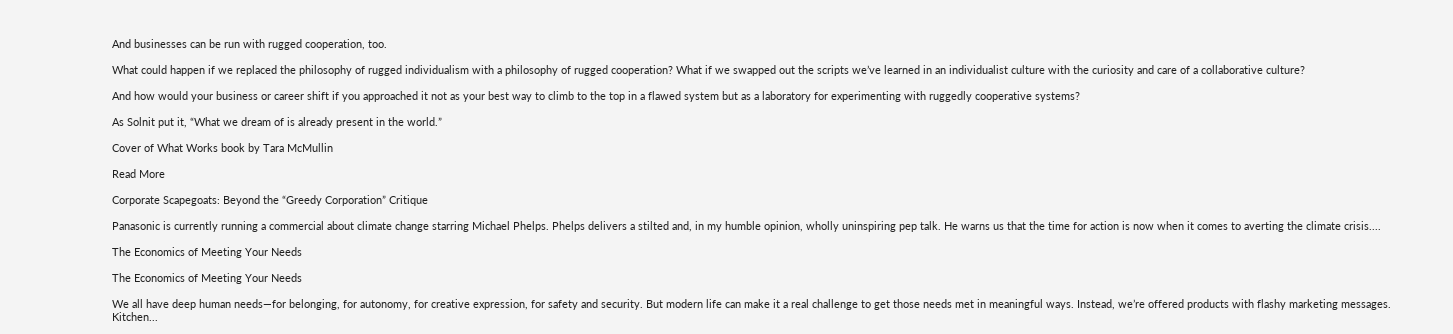And businesses can be run with rugged cooperation, too.

What could happen if we replaced the philosophy of rugged individualism with a philosophy of rugged cooperation? What if we swapped out the scripts we’ve learned in an individualist culture with the curiosity and care of a collaborative culture?

And how would your business or career shift if you approached it not as your best way to climb to the top in a flawed system but as a laboratory for experimenting with ruggedly cooperative systems?

As Solnit put it, “What we dream of is already present in the world.”

Cover of What Works book by Tara McMullin

Read More

Corporate Scapegoats: Beyond the “Greedy Corporation” Critique

Panasonic is currently running a commercial about climate change starring Michael Phelps. Phelps delivers a stilted and, in my humble opinion, wholly uninspiring pep talk. He warns us that the time for action is now when it comes to averting the climate crisis....

The Economics of Meeting Your Needs

The Economics of Meeting Your Needs

We all have deep human needs—for belonging, for autonomy, for creative expression, for safety and security. But modern life can make it a real challenge to get those needs met in meaningful ways. Instead, we’re offered products with flashy marketing messages. Kitchen...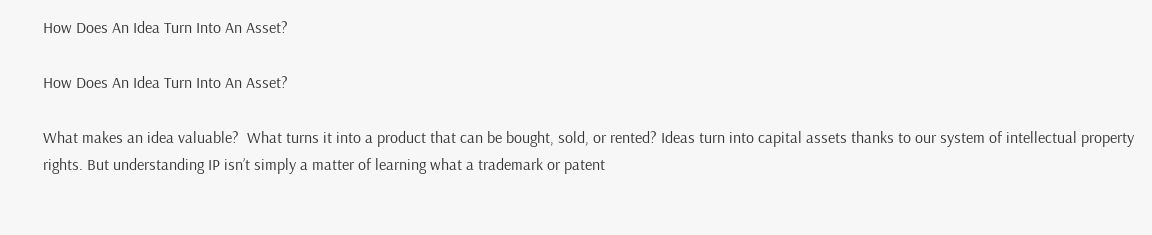How Does An Idea Turn Into An Asset?

How Does An Idea Turn Into An Asset?

What makes an idea valuable?  What turns it into a product that can be bought, sold, or rented? Ideas turn into capital assets thanks to our system of intellectual property rights. But understanding IP isn’t simply a matter of learning what a trademark or patent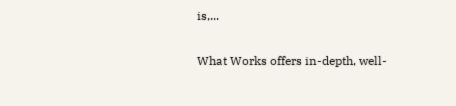is,...

What Works offers in-depth, well-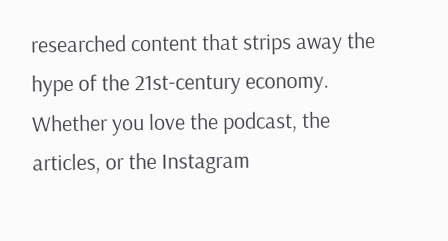researched content that strips away the hype of the 21st-century economy. Whether you love the podcast, the articles, or the Instagram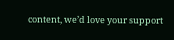content, we’d love your support